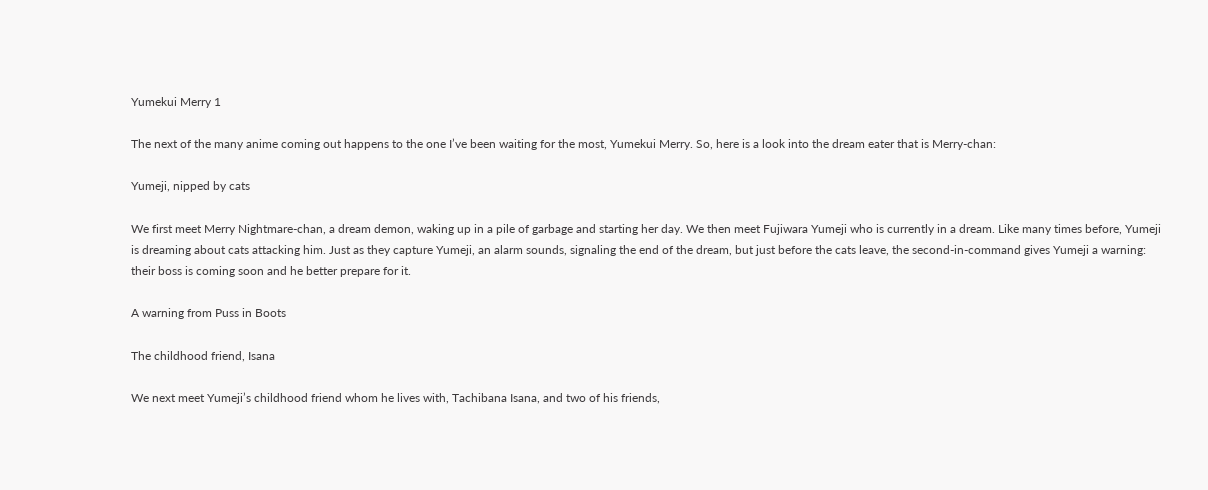Yumekui Merry 1

The next of the many anime coming out happens to the one I’ve been waiting for the most, Yumekui Merry. So, here is a look into the dream eater that is Merry-chan:

Yumeji, nipped by cats

We first meet Merry Nightmare-chan, a dream demon, waking up in a pile of garbage and starting her day. We then meet Fujiwara Yumeji who is currently in a dream. Like many times before, Yumeji is dreaming about cats attacking him. Just as they capture Yumeji, an alarm sounds, signaling the end of the dream, but just before the cats leave, the second-in-command gives Yumeji a warning: their boss is coming soon and he better prepare for it.

A warning from Puss in Boots

The childhood friend, Isana

We next meet Yumeji’s childhood friend whom he lives with, Tachibana Isana, and two of his friends,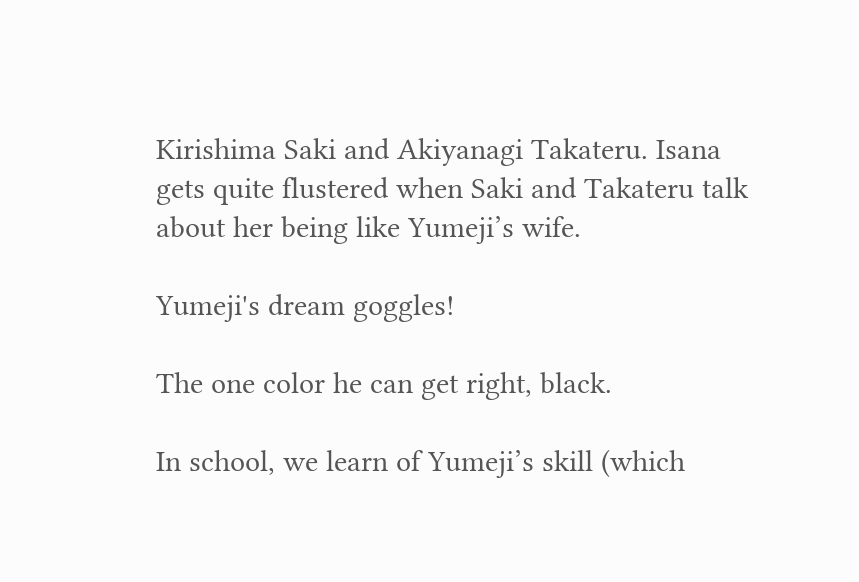Kirishima Saki and Akiyanagi Takateru. Isana gets quite flustered when Saki and Takateru talk about her being like Yumeji’s wife.

Yumeji's dream goggles!

The one color he can get right, black.

In school, we learn of Yumeji’s skill (which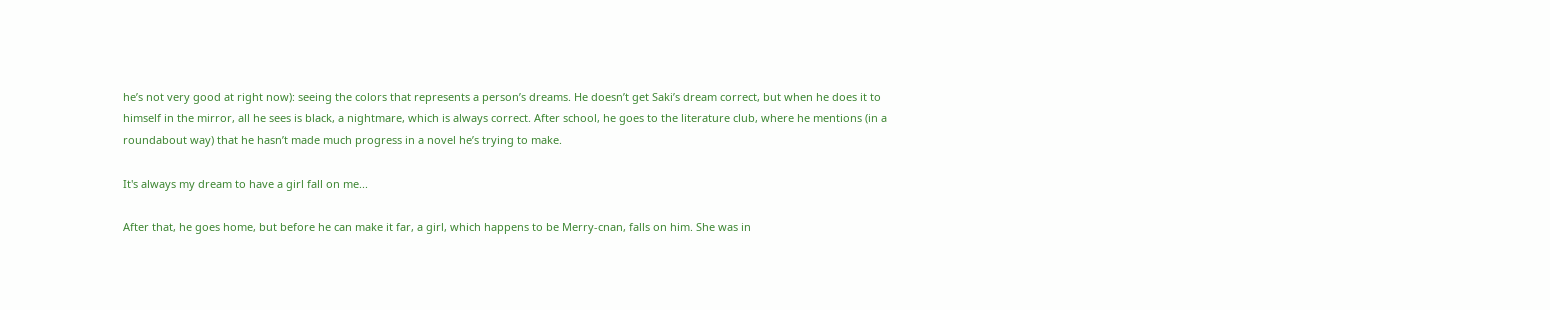he’s not very good at right now): seeing the colors that represents a person’s dreams. He doesn’t get Saki’s dream correct, but when he does it to himself in the mirror, all he sees is black, a nightmare, which is always correct. After school, he goes to the literature club, where he mentions (in a roundabout way) that he hasn’t made much progress in a novel he’s trying to make.

It's always my dream to have a girl fall on me...

After that, he goes home, but before he can make it far, a girl, which happens to be Merry-cnan, falls on him. She was in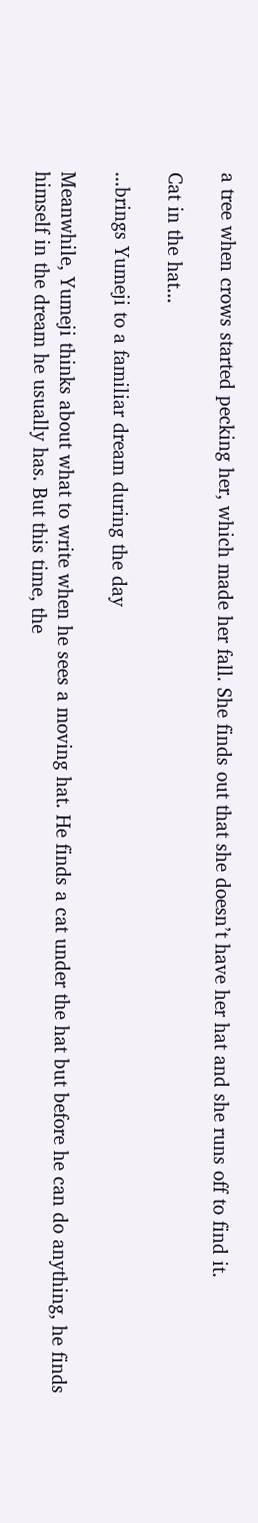a tree when crows started pecking her, which made her fall. She finds out that she doesn’t have her hat and she runs off to find it.

Cat in the hat...

...brings Yumeji to a familiar dream during the day

Meanwhile, Yumeji thinks about what to write when he sees a moving hat. He finds a cat under the hat but before he can do anything, he finds himself in the dream he usually has. But this time, the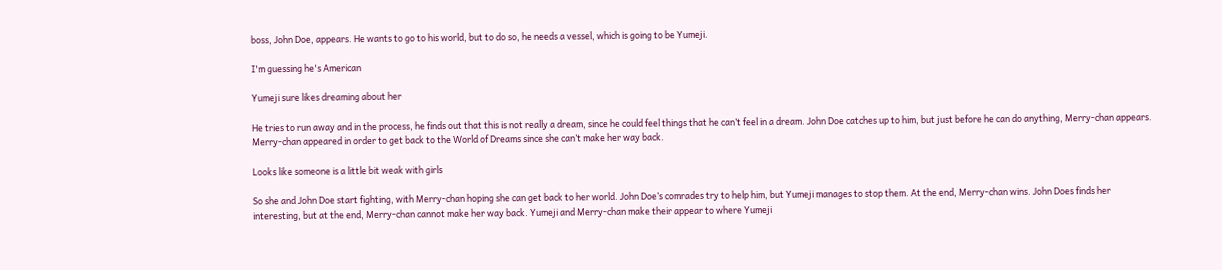boss, John Doe, appears. He wants to go to his world, but to do so, he needs a vessel, which is going to be Yumeji.

I'm guessing he's American

Yumeji sure likes dreaming about her

He tries to run away and in the process, he finds out that this is not really a dream, since he could feel things that he can’t feel in a dream. John Doe catches up to him, but just before he can do anything, Merry-chan appears. Merry-chan appeared in order to get back to the World of Dreams since she can’t make her way back.

Looks like someone is a little bit weak with girls

So she and John Doe start fighting, with Merry-chan hoping she can get back to her world. John Doe’s comrades try to help him, but Yumeji manages to stop them. At the end, Merry-chan wins. John Does finds her interesting, but at the end, Merry-chan cannot make her way back. Yumeji and Merry-chan make their appear to where Yumeji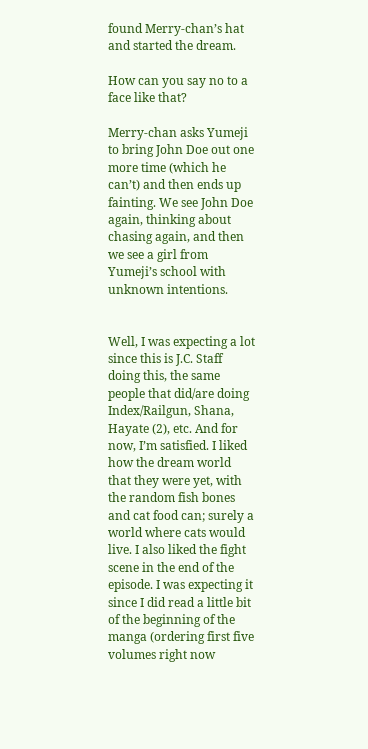found Merry-chan’s hat and started the dream.

How can you say no to a face like that?

Merry-chan asks Yumeji to bring John Doe out one more time (which he can’t) and then ends up fainting. We see John Doe again, thinking about chasing again, and then we see a girl from Yumeji’s school with unknown intentions.


Well, I was expecting a lot since this is J.C. Staff doing this, the same people that did/are doing Index/Railgun, Shana, Hayate (2), etc. And for now, I’m satisfied. I liked how the dream world that they were yet, with the random fish bones and cat food can; surely a world where cats would live. I also liked the fight scene in the end of the episode. I was expecting it since I did read a little bit of the beginning of the manga (ordering first five volumes right now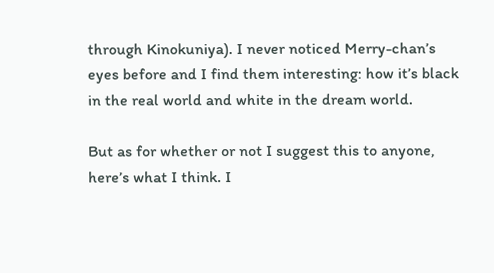through Kinokuniya). I never noticed Merry-chan’s eyes before and I find them interesting: how it’s black in the real world and white in the dream world.

But as for whether or not I suggest this to anyone, here’s what I think. I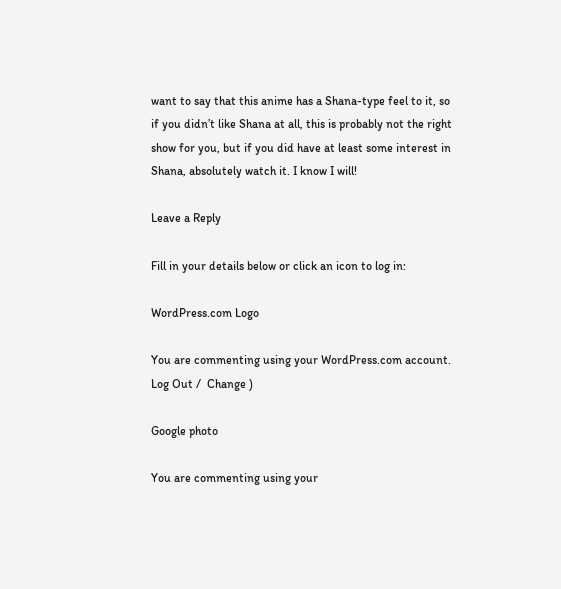want to say that this anime has a Shana-type feel to it, so if you didn’t like Shana at all, this is probably not the right show for you, but if you did have at least some interest in Shana, absolutely watch it. I know I will!

Leave a Reply

Fill in your details below or click an icon to log in:

WordPress.com Logo

You are commenting using your WordPress.com account. Log Out /  Change )

Google photo

You are commenting using your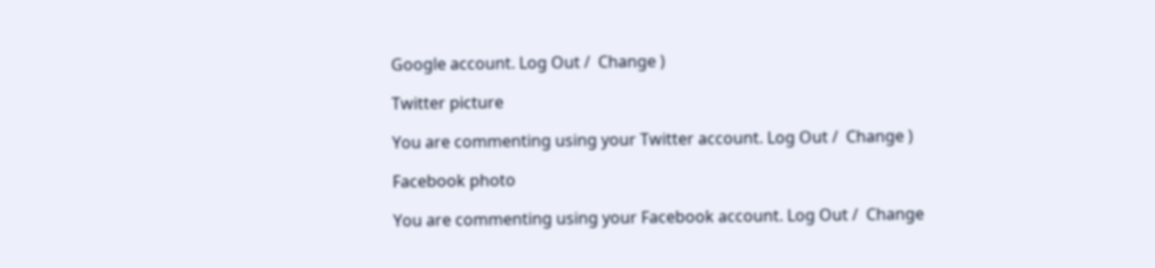Google account. Log Out /  Change )

Twitter picture

You are commenting using your Twitter account. Log Out /  Change )

Facebook photo

You are commenting using your Facebook account. Log Out /  Change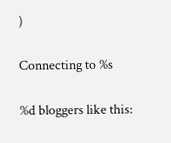)

Connecting to %s

%d bloggers like this: